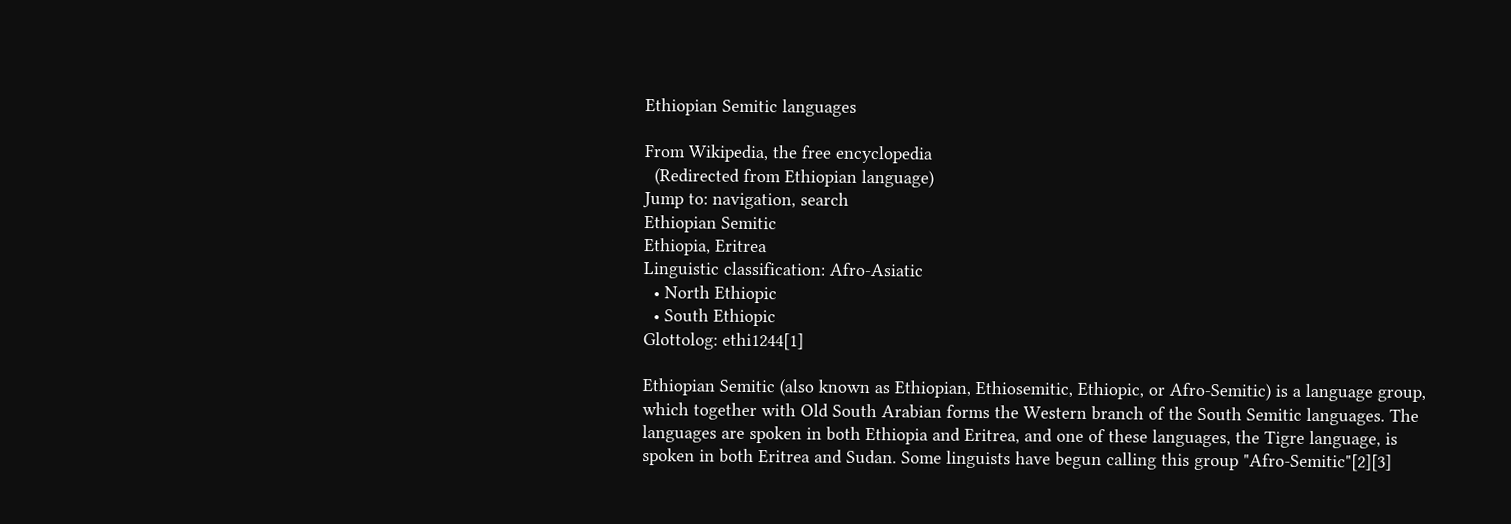Ethiopian Semitic languages

From Wikipedia, the free encyclopedia
  (Redirected from Ethiopian language)
Jump to: navigation, search
Ethiopian Semitic
Ethiopia, Eritrea
Linguistic classification: Afro-Asiatic
  • North Ethiopic
  • South Ethiopic
Glottolog: ethi1244[1]

Ethiopian Semitic (also known as Ethiopian, Ethiosemitic, Ethiopic, or Afro-Semitic) is a language group, which together with Old South Arabian forms the Western branch of the South Semitic languages. The languages are spoken in both Ethiopia and Eritrea, and one of these languages, the Tigre language, is spoken in both Eritrea and Sudan. Some linguists have begun calling this group "Afro-Semitic"[2][3]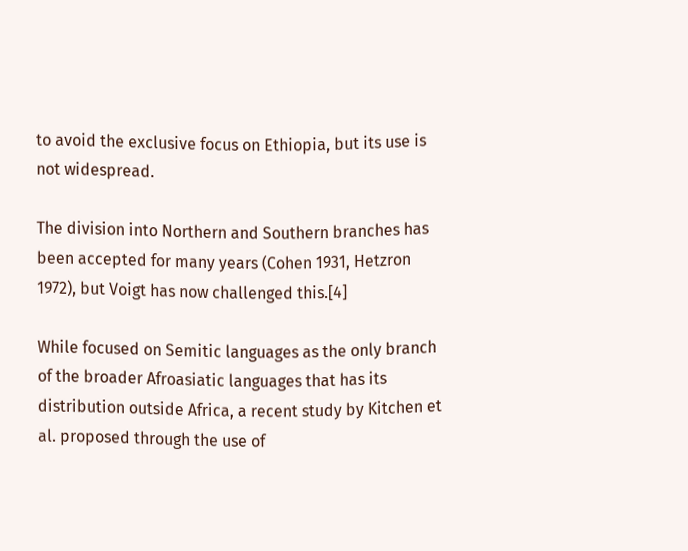to avoid the exclusive focus on Ethiopia, but its use is not widespread.

The division into Northern and Southern branches has been accepted for many years (Cohen 1931, Hetzron 1972), but Voigt has now challenged this.[4]

While focused on Semitic languages as the only branch of the broader Afroasiatic languages that has its distribution outside Africa, a recent study by Kitchen et al. proposed through the use of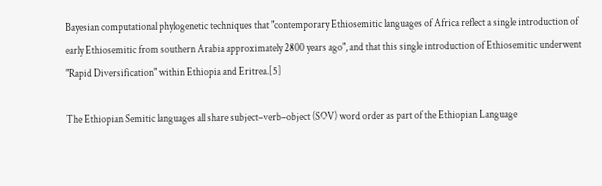Bayesian computational phylogenetic techniques that "contemporary Ethiosemitic languages of Africa reflect a single introduction of early Ethiosemitic from southern Arabia approximately 2800 years ago", and that this single introduction of Ethiosemitic underwent "Rapid Diversification" within Ethiopia and Eritrea.[5]

The Ethiopian Semitic languages all share subject–verb–object (SOV) word order as part of the Ethiopian Language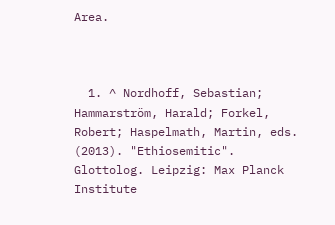Area.



  1. ^ Nordhoff, Sebastian; Hammarström, Harald; Forkel, Robert; Haspelmath, Martin, eds. (2013). "Ethiosemitic". Glottolog. Leipzig: Max Planck Institute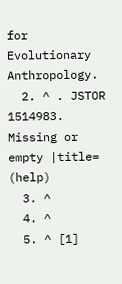for Evolutionary Anthropology.
  2. ^ . JSTOR 1514983.  Missing or empty |title= (help)
  3. ^
  4. ^
  5. ^ [1]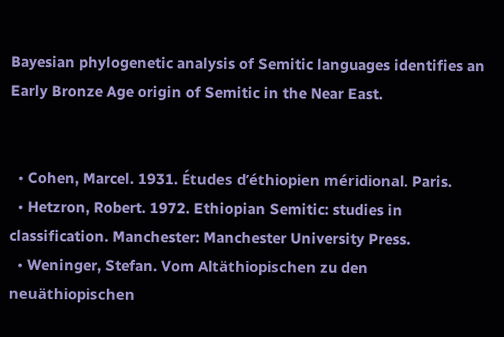Bayesian phylogenetic analysis of Semitic languages identifies an Early Bronze Age origin of Semitic in the Near East.


  • Cohen, Marcel. 1931. Études d’éthiopien méridional. Paris.
  • Hetzron, Robert. 1972. Ethiopian Semitic: studies in classification. Manchester: Manchester University Press.
  • Weninger, Stefan. Vom Altäthiopischen zu den neuäthiopischen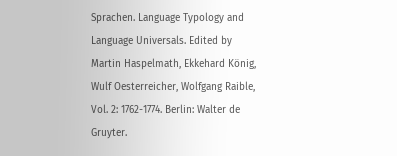Sprachen. Language Typology and Language Universals. Edited by Martin Haspelmath, Ekkehard König, Wulf Oesterreicher, Wolfgang Raible, Vol. 2: 1762-1774. Berlin: Walter de Gruyter.